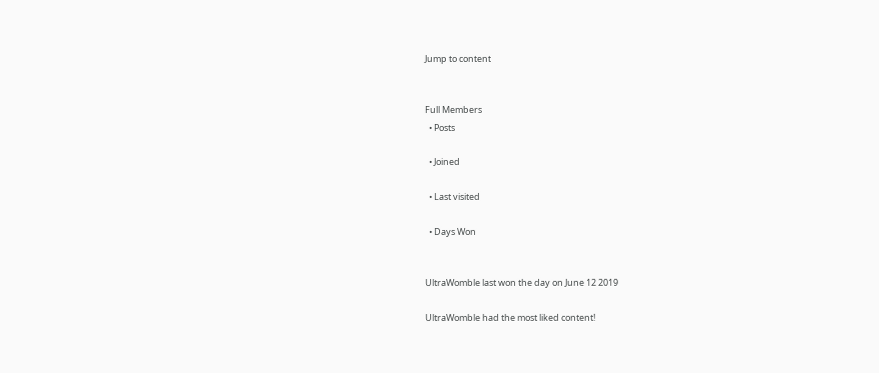Jump to content


Full Members
  • Posts

  • Joined

  • Last visited

  • Days Won


UltraWomble last won the day on June 12 2019

UltraWomble had the most liked content!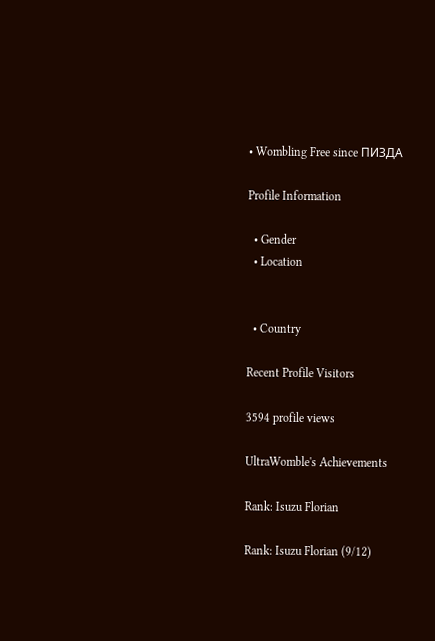• Wombling Free since ПИЗДА

Profile Information

  • Gender
  • Location


  • Country

Recent Profile Visitors

3594 profile views

UltraWomble's Achievements

Rank: Isuzu Florian

Rank: Isuzu Florian (9/12)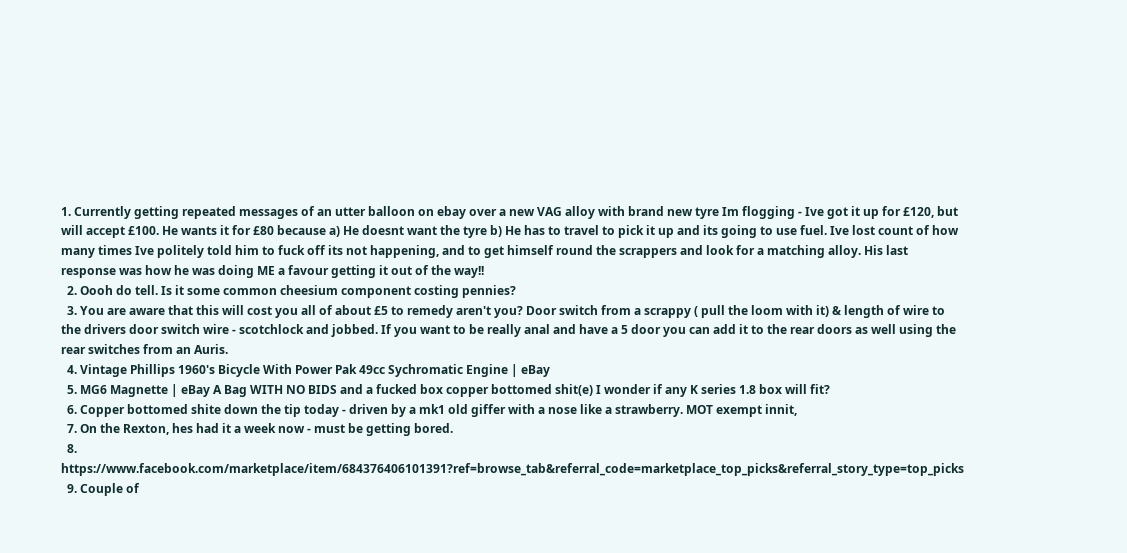1. Currently getting repeated messages of an utter balloon on ebay over a new VAG alloy with brand new tyre Im flogging - Ive got it up for £120, but will accept £100. He wants it for £80 because a) He doesnt want the tyre b) He has to travel to pick it up and its going to use fuel. Ive lost count of how many times Ive politely told him to fuck off its not happening, and to get himself round the scrappers and look for a matching alloy. His last response was how he was doing ME a favour getting it out of the way!!
  2. Oooh do tell. Is it some common cheesium component costing pennies?
  3. You are aware that this will cost you all of about £5 to remedy aren't you? Door switch from a scrappy ( pull the loom with it) & length of wire to the drivers door switch wire - scotchlock and jobbed. If you want to be really anal and have a 5 door you can add it to the rear doors as well using the rear switches from an Auris.
  4. Vintage Phillips 1960's Bicycle With Power Pak 49cc Sychromatic Engine | eBay
  5. MG6 Magnette | eBay A Bag WITH NO BIDS and a fucked box copper bottomed shit(e) I wonder if any K series 1.8 box will fit?
  6. Copper bottomed shite down the tip today - driven by a mk1 old giffer with a nose like a strawberry. MOT exempt innit,
  7. On the Rexton, hes had it a week now - must be getting bored.
  8. https://www.facebook.com/marketplace/item/684376406101391?ref=browse_tab&referral_code=marketplace_top_picks&referral_story_type=top_picks
  9. Couple of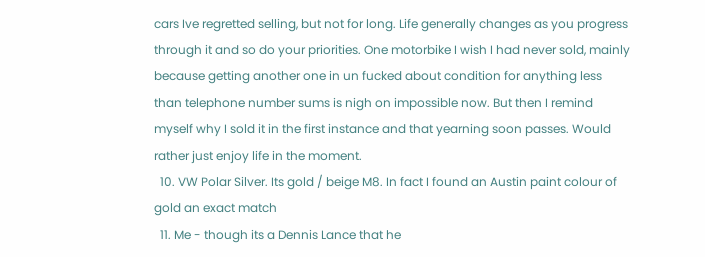cars Ive regretted selling, but not for long. Life generally changes as you progress through it and so do your priorities. One motorbike I wish I had never sold, mainly because getting another one in un fucked about condition for anything less than telephone number sums is nigh on impossible now. But then I remind myself why I sold it in the first instance and that yearning soon passes. Would rather just enjoy life in the moment.
  10. VW Polar Silver. Its gold / beige M8. In fact I found an Austin paint colour of gold an exact match
  11. Me - though its a Dennis Lance that he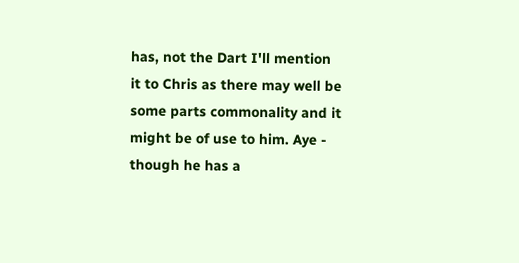has, not the Dart I'll mention it to Chris as there may well be some parts commonality and it might be of use to him. Aye - though he has a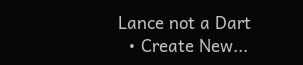Lance not a Dart
  • Create New...